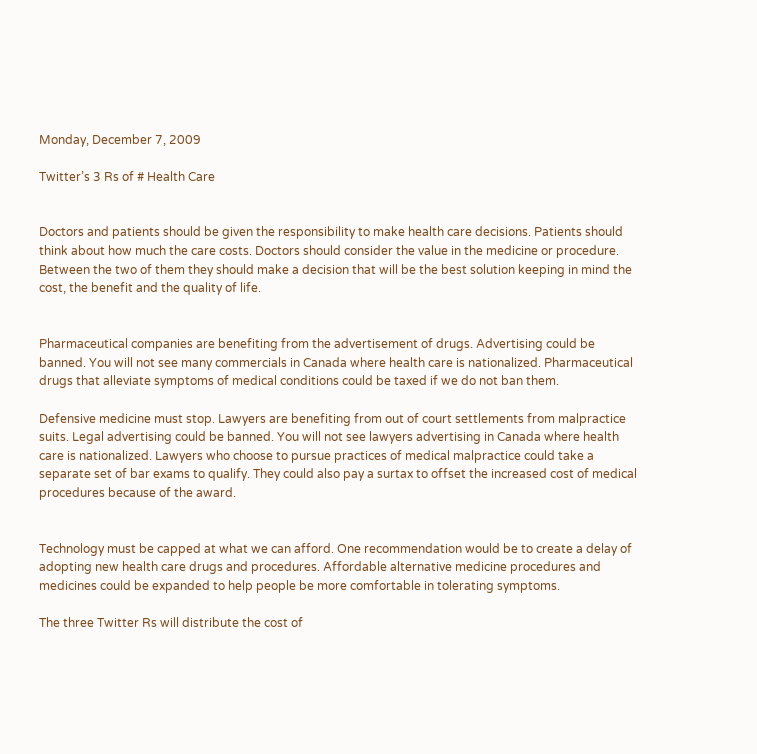Monday, December 7, 2009

Twitter’s 3 Rs of # Health Care


Doctors and patients should be given the responsibility to make health care decisions. Patients should think about how much the care costs. Doctors should consider the value in the medicine or procedure. Between the two of them they should make a decision that will be the best solution keeping in mind the cost, the benefit and the quality of life.


Pharmaceutical companies are benefiting from the advertisement of drugs. Advertising could be banned. You will not see many commercials in Canada where health care is nationalized. Pharmaceutical drugs that alleviate symptoms of medical conditions could be taxed if we do not ban them.

Defensive medicine must stop. Lawyers are benefiting from out of court settlements from malpractice suits. Legal advertising could be banned. You will not see lawyers advertising in Canada where health care is nationalized. Lawyers who choose to pursue practices of medical malpractice could take a separate set of bar exams to qualify. They could also pay a surtax to offset the increased cost of medical procedures because of the award.


Technology must be capped at what we can afford. One recommendation would be to create a delay of adopting new health care drugs and procedures. Affordable alternative medicine procedures and medicines could be expanded to help people be more comfortable in tolerating symptoms.

The three Twitter Rs will distribute the cost of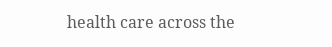health care across the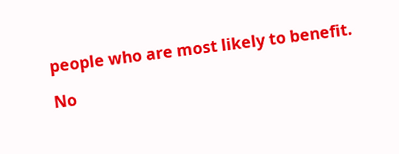people who are most likely to benefit.

No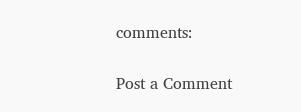comments:

Post a Comment